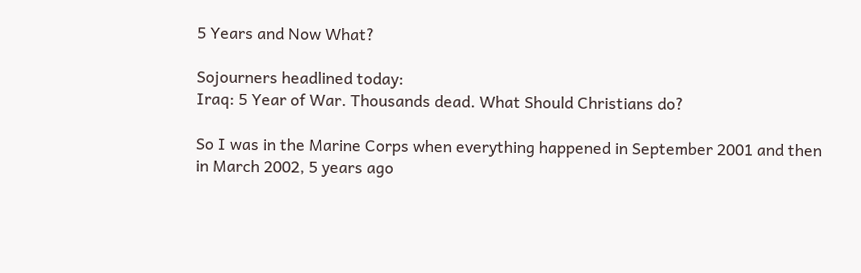5 Years and Now What?

Sojourners headlined today:
Iraq: 5 Year of War. Thousands dead. What Should Christians do?

So I was in the Marine Corps when everything happened in September 2001 and then in March 2002, 5 years ago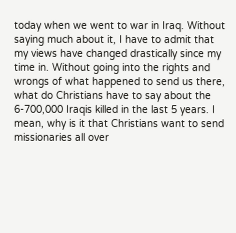today when we went to war in Iraq. Without saying much about it, I have to admit that my views have changed drastically since my time in. Without going into the rights and wrongs of what happened to send us there, what do Christians have to say about the 6-700,000 Iraqis killed in the last 5 years. I mean, why is it that Christians want to send missionaries all over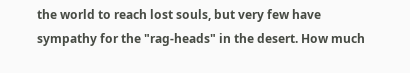the world to reach lost souls, but very few have sympathy for the "rag-heads" in the desert. How much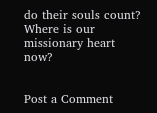do their souls count? Where is our missionary heart now?


Post a Comment